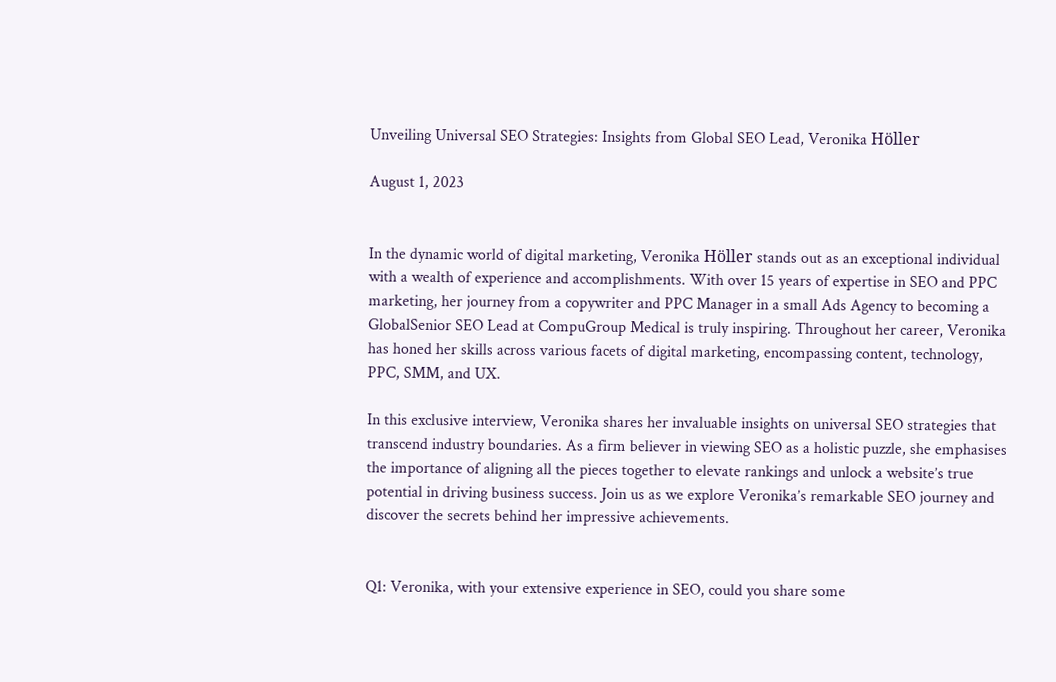Unveiling Universal SEO Strategies: Insights from Global SEO Lead, Veronika Höller

August 1, 2023


In the dynamic world of digital marketing, Veronika Höller stands out as an exceptional individual with a wealth of experience and accomplishments. With over 15 years of expertise in SEO and PPC marketing, her journey from a copywriter and PPC Manager in a small Ads Agency to becoming a GlobalSenior SEO Lead at CompuGroup Medical is truly inspiring. Throughout her career, Veronika has honed her skills across various facets of digital marketing, encompassing content, technology, PPC, SMM, and UX.

In this exclusive interview, Veronika shares her invaluable insights on universal SEO strategies that transcend industry boundaries. As a firm believer in viewing SEO as a holistic puzzle, she emphasises the importance of aligning all the pieces together to elevate rankings and unlock a website’s true potential in driving business success. Join us as we explore Veronika’s remarkable SEO journey and discover the secrets behind her impressive achievements.


Q1: Veronika, with your extensive experience in SEO, could you share some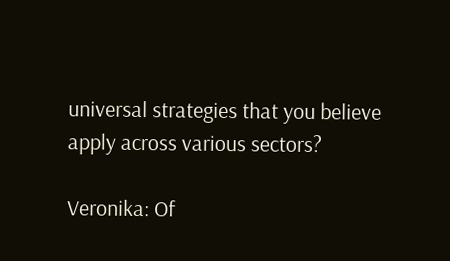universal strategies that you believe apply across various sectors?

Veronika: Of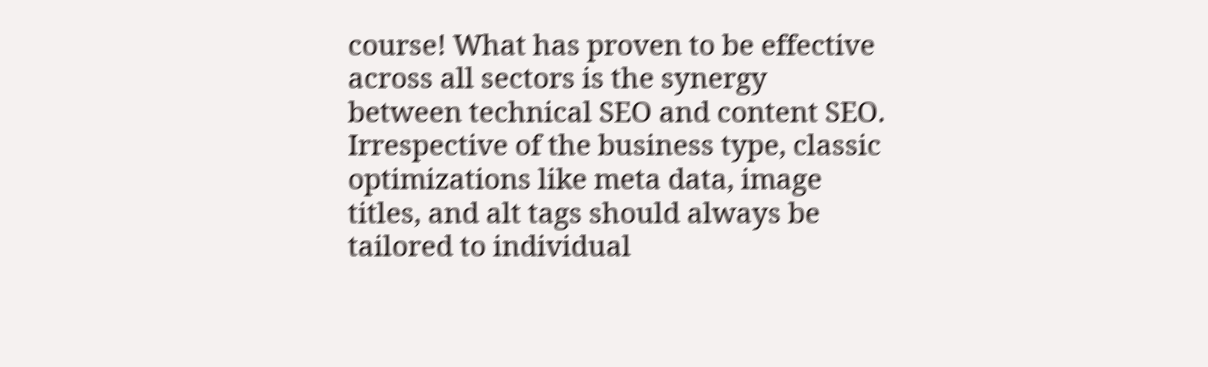course! What has proven to be effective across all sectors is the synergy between technical SEO and content SEO. Irrespective of the business type, classic optimizations like meta data, image titles, and alt tags should always be tailored to individual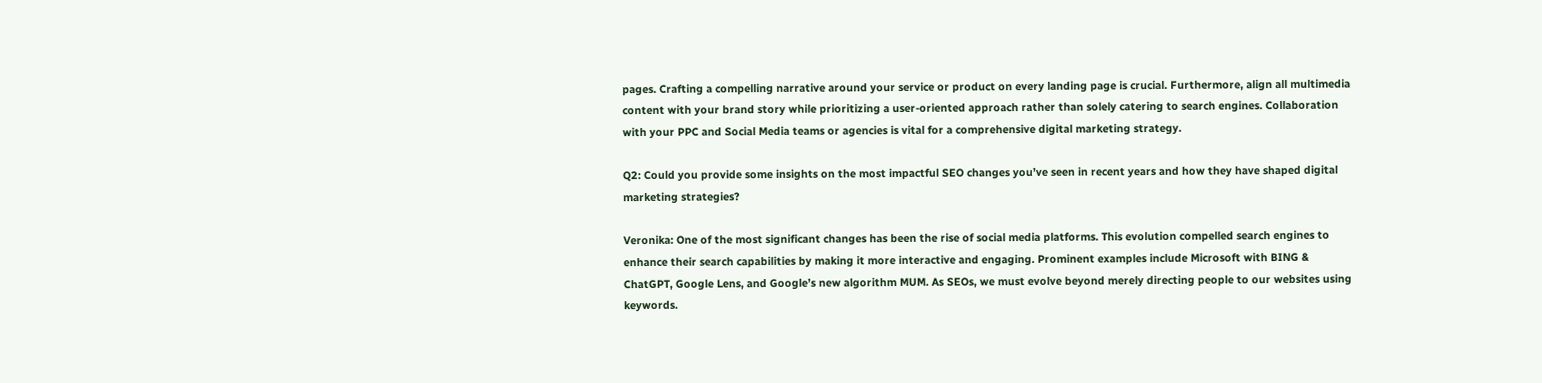pages. Crafting a compelling narrative around your service or product on every landing page is crucial. Furthermore, align all multimedia content with your brand story while prioritizing a user-oriented approach rather than solely catering to search engines. Collaboration with your PPC and Social Media teams or agencies is vital for a comprehensive digital marketing strategy.

Q2: Could you provide some insights on the most impactful SEO changes you’ve seen in recent years and how they have shaped digital marketing strategies?

Veronika: One of the most significant changes has been the rise of social media platforms. This evolution compelled search engines to enhance their search capabilities by making it more interactive and engaging. Prominent examples include Microsoft with BING & ChatGPT, Google Lens, and Google’s new algorithm MUM. As SEOs, we must evolve beyond merely directing people to our websites using keywords.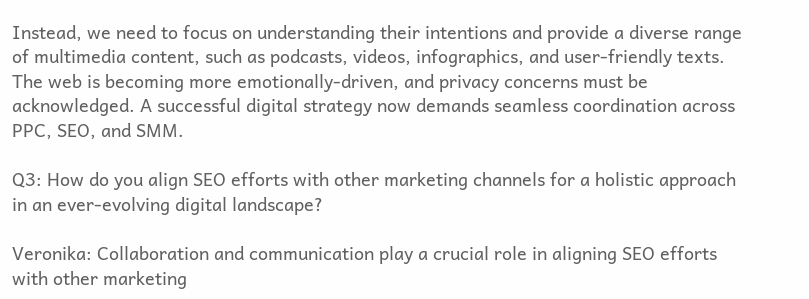Instead, we need to focus on understanding their intentions and provide a diverse range of multimedia content, such as podcasts, videos, infographics, and user-friendly texts. The web is becoming more emotionally-driven, and privacy concerns must be acknowledged. A successful digital strategy now demands seamless coordination across PPC, SEO, and SMM.

Q3: How do you align SEO efforts with other marketing channels for a holistic approach in an ever-evolving digital landscape?

Veronika: Collaboration and communication play a crucial role in aligning SEO efforts with other marketing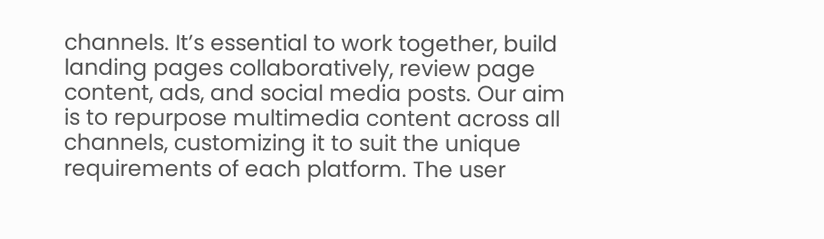channels. It’s essential to work together, build landing pages collaboratively, review page content, ads, and social media posts. Our aim is to repurpose multimedia content across all channels, customizing it to suit the unique requirements of each platform. The user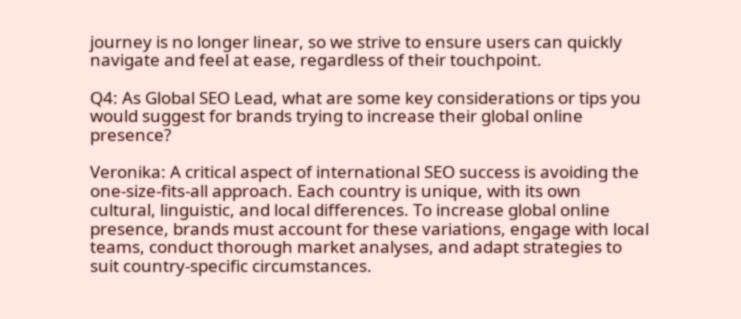journey is no longer linear, so we strive to ensure users can quickly navigate and feel at ease, regardless of their touchpoint.

Q4: As Global SEO Lead, what are some key considerations or tips you would suggest for brands trying to increase their global online presence?

Veronika: A critical aspect of international SEO success is avoiding the one-size-fits-all approach. Each country is unique, with its own cultural, linguistic, and local differences. To increase global online presence, brands must account for these variations, engage with local teams, conduct thorough market analyses, and adapt strategies to suit country-specific circumstances.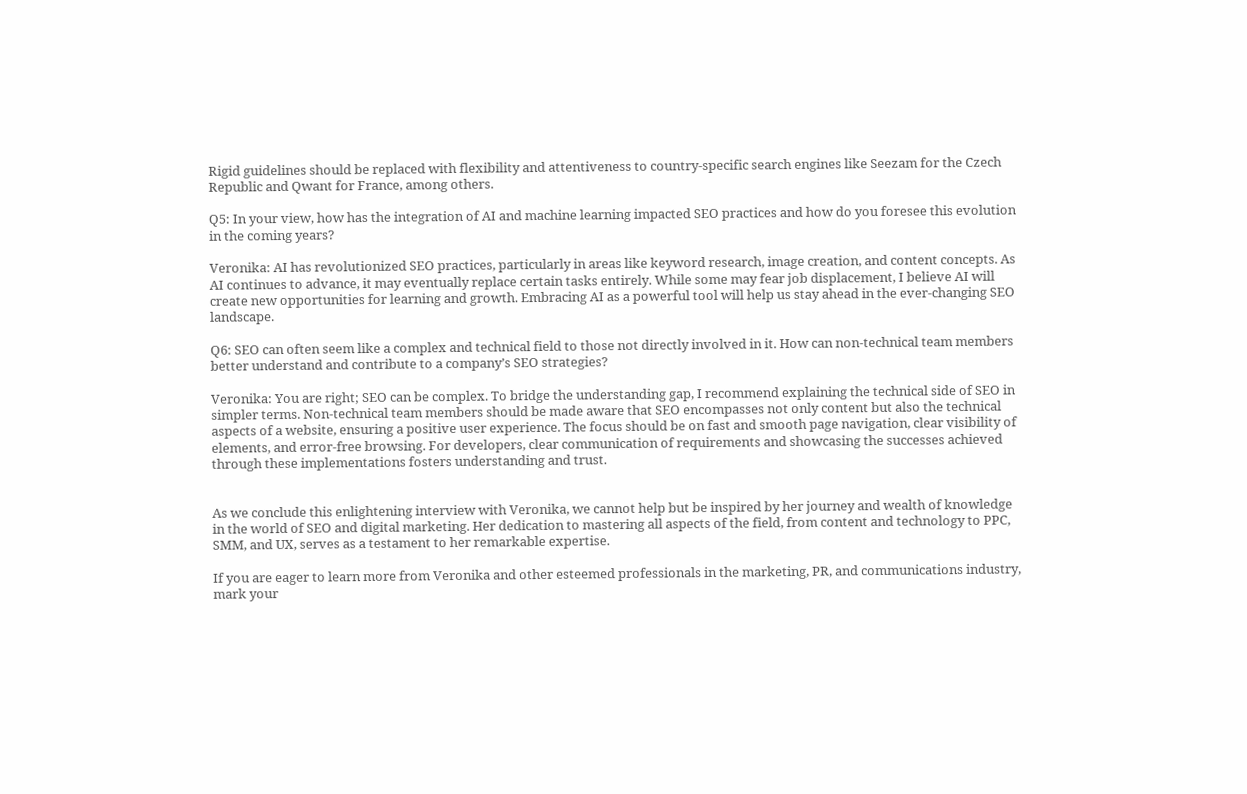Rigid guidelines should be replaced with flexibility and attentiveness to country-specific search engines like Seezam for the Czech Republic and Qwant for France, among others.

Q5: In your view, how has the integration of AI and machine learning impacted SEO practices and how do you foresee this evolution in the coming years?

Veronika: AI has revolutionized SEO practices, particularly in areas like keyword research, image creation, and content concepts. As AI continues to advance, it may eventually replace certain tasks entirely. While some may fear job displacement, I believe AI will create new opportunities for learning and growth. Embracing AI as a powerful tool will help us stay ahead in the ever-changing SEO landscape.

Q6: SEO can often seem like a complex and technical field to those not directly involved in it. How can non-technical team members better understand and contribute to a company’s SEO strategies?

Veronika: You are right; SEO can be complex. To bridge the understanding gap, I recommend explaining the technical side of SEO in simpler terms. Non-technical team members should be made aware that SEO encompasses not only content but also the technical aspects of a website, ensuring a positive user experience. The focus should be on fast and smooth page navigation, clear visibility of elements, and error-free browsing. For developers, clear communication of requirements and showcasing the successes achieved through these implementations fosters understanding and trust.


As we conclude this enlightening interview with Veronika, we cannot help but be inspired by her journey and wealth of knowledge in the world of SEO and digital marketing. Her dedication to mastering all aspects of the field, from content and technology to PPC, SMM, and UX, serves as a testament to her remarkable expertise.

If you are eager to learn more from Veronika and other esteemed professionals in the marketing, PR, and communications industry, mark your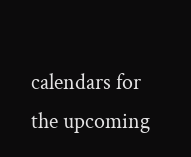calendars for the upcoming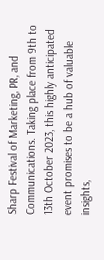Sharp Festival of Marketing, PR, and Communications. Taking place from 9th to 13th October 2023, this highly anticipated event promises to be a hub of valuable insights,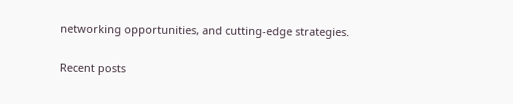networking opportunities, and cutting-edge strategies.

Recent posts